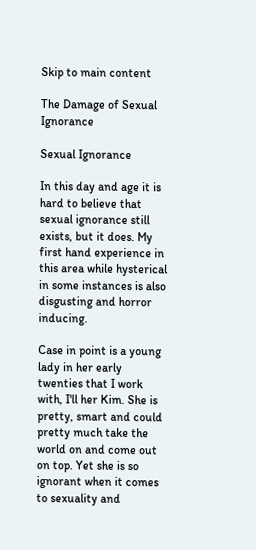Skip to main content

The Damage of Sexual Ignorance

Sexual Ignorance

In this day and age it is hard to believe that sexual ignorance still exists, but it does. My first hand experience in this area while hysterical in some instances is also disgusting and horror inducing.

Case in point is a young lady in her early twenties that I work with, I'll her Kim. She is pretty, smart and could pretty much take the world on and come out on top. Yet she is so ignorant when it comes to sexuality and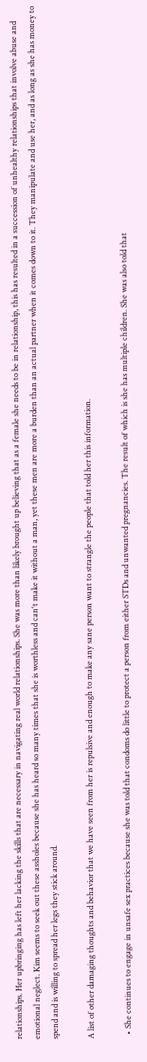relationships. Her upbringing has left her lacking the skills that are necessary in navigating real world relationships. She was more than likely brought up believing that as a female she needs to be in relationship, this has resulted in a succession of unhealthy relationships that involve abuse and emotional neglect. Kim seems to seek out these assholes because she has heard so many times that she is worthless and can't make it without a man, yet these men are more a burden than an actual partner when it comes down to it. They manipulate and use her, and as long as she has money to spend and is willing to spread her legs they stick around.

A list of other damaging thoughts and behavior that we have seen from her is repulsive and enough to make any sane person want to strangle the people that told her this information.

  • She continues to engage in unsafe sex practices because she was told that condoms do little to protect a person from either STDs and unwanted pregnancies. The result of which is she has multiple children. She was also told that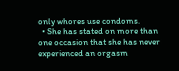only whores use condoms.
  • She has stated on more than one occasion that she has never experienced an orgasm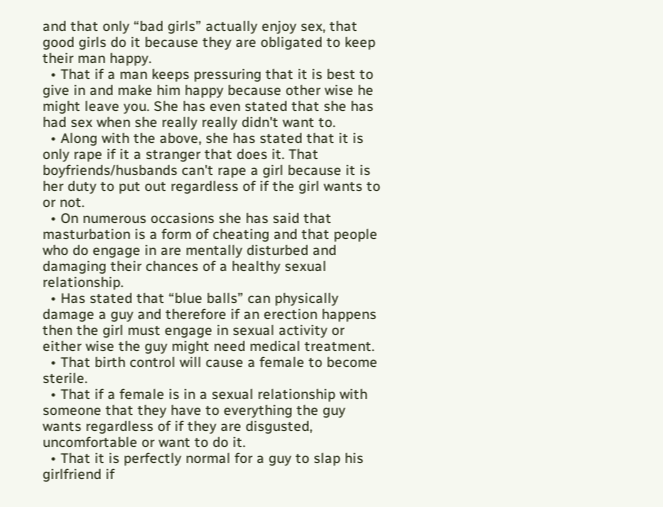and that only “bad girls” actually enjoy sex, that good girls do it because they are obligated to keep their man happy.
  • That if a man keeps pressuring that it is best to give in and make him happy because other wise he might leave you. She has even stated that she has had sex when she really really didn't want to.
  • Along with the above, she has stated that it is only rape if it a stranger that does it. That boyfriends/husbands can't rape a girl because it is her duty to put out regardless of if the girl wants to or not.
  • On numerous occasions she has said that masturbation is a form of cheating and that people who do engage in are mentally disturbed and damaging their chances of a healthy sexual relationship.
  • Has stated that “blue balls” can physically damage a guy and therefore if an erection happens then the girl must engage in sexual activity or either wise the guy might need medical treatment.
  • That birth control will cause a female to become sterile.
  • That if a female is in a sexual relationship with someone that they have to everything the guy wants regardless of if they are disgusted, uncomfortable or want to do it.
  • That it is perfectly normal for a guy to slap his girlfriend if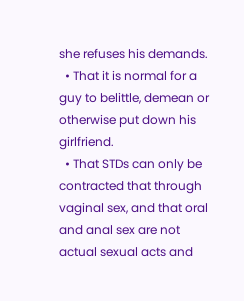she refuses his demands.
  • That it is normal for a guy to belittle, demean or otherwise put down his girlfriend.
  • That STDs can only be contracted that through vaginal sex, and that oral and anal sex are not actual sexual acts and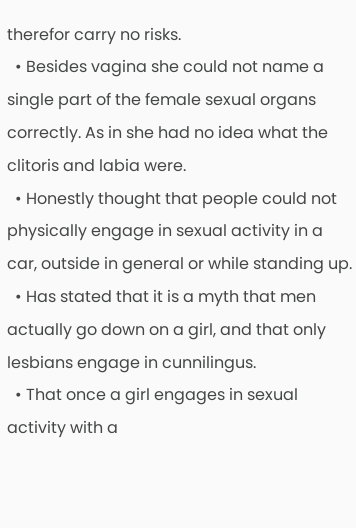therefor carry no risks.
  • Besides vagina she could not name a single part of the female sexual organs correctly. As in she had no idea what the clitoris and labia were.
  • Honestly thought that people could not physically engage in sexual activity in a car, outside in general or while standing up.
  • Has stated that it is a myth that men actually go down on a girl, and that only lesbians engage in cunnilingus.
  • That once a girl engages in sexual activity with a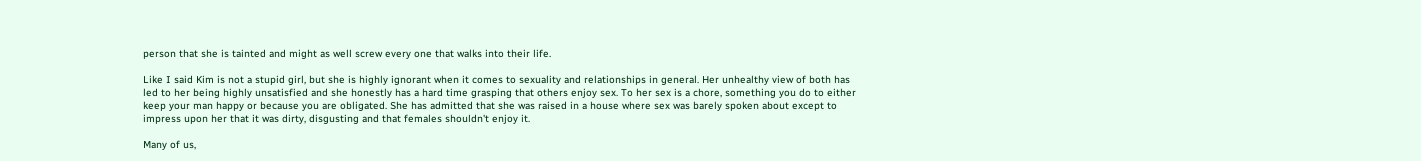person that she is tainted and might as well screw every one that walks into their life.

Like I said Kim is not a stupid girl, but she is highly ignorant when it comes to sexuality and relationships in general. Her unhealthy view of both has led to her being highly unsatisfied and she honestly has a hard time grasping that others enjoy sex. To her sex is a chore, something you do to either keep your man happy or because you are obligated. She has admitted that she was raised in a house where sex was barely spoken about except to impress upon her that it was dirty, disgusting and that females shouldn't enjoy it.

Many of us,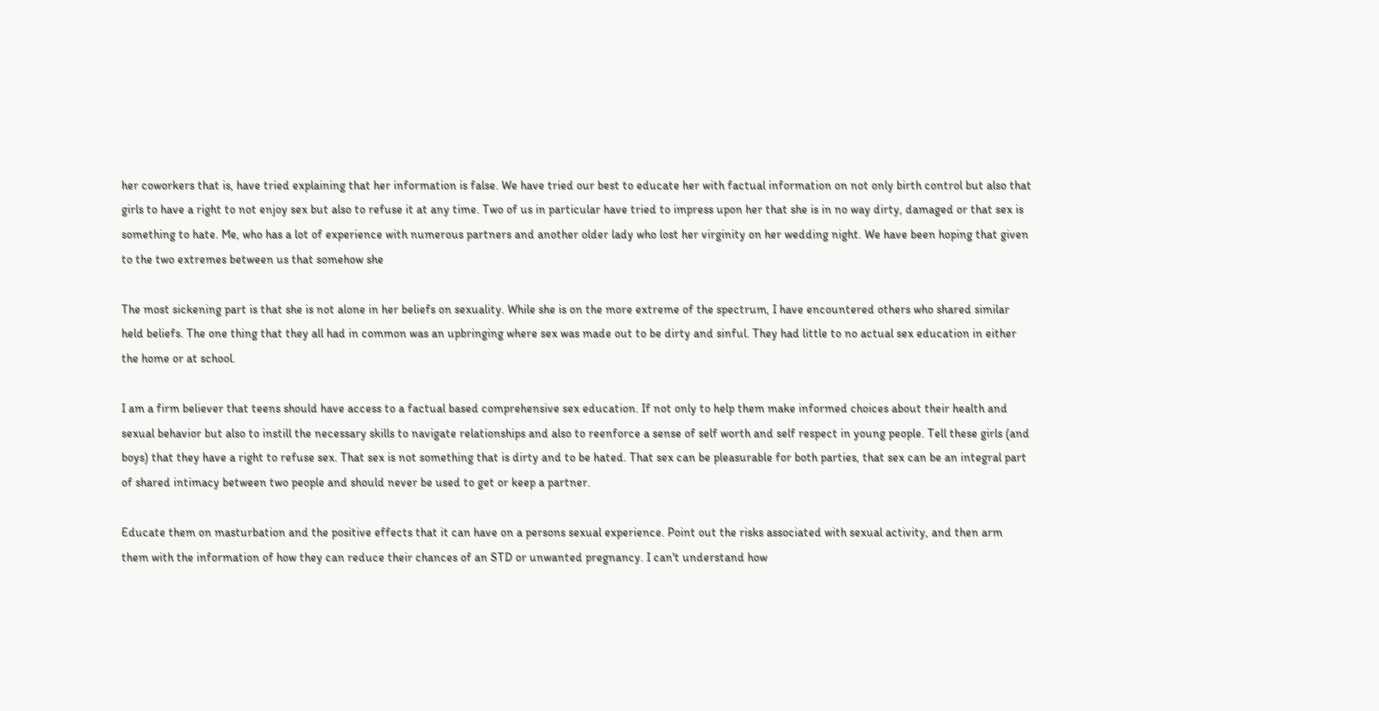her coworkers that is, have tried explaining that her information is false. We have tried our best to educate her with factual information on not only birth control but also that girls to have a right to not enjoy sex but also to refuse it at any time. Two of us in particular have tried to impress upon her that she is in no way dirty, damaged or that sex is something to hate. Me, who has a lot of experience with numerous partners and another older lady who lost her virginity on her wedding night. We have been hoping that given to the two extremes between us that somehow she

The most sickening part is that she is not alone in her beliefs on sexuality. While she is on the more extreme of the spectrum, I have encountered others who shared similar held beliefs. The one thing that they all had in common was an upbringing where sex was made out to be dirty and sinful. They had little to no actual sex education in either the home or at school.

I am a firm believer that teens should have access to a factual based comprehensive sex education. If not only to help them make informed choices about their health and sexual behavior but also to instill the necessary skills to navigate relationships and also to reenforce a sense of self worth and self respect in young people. Tell these girls (and boys) that they have a right to refuse sex. That sex is not something that is dirty and to be hated. That sex can be pleasurable for both parties, that sex can be an integral part of shared intimacy between two people and should never be used to get or keep a partner.

Educate them on masturbation and the positive effects that it can have on a persons sexual experience. Point out the risks associated with sexual activity, and then arm them with the information of how they can reduce their chances of an STD or unwanted pregnancy. I can't understand how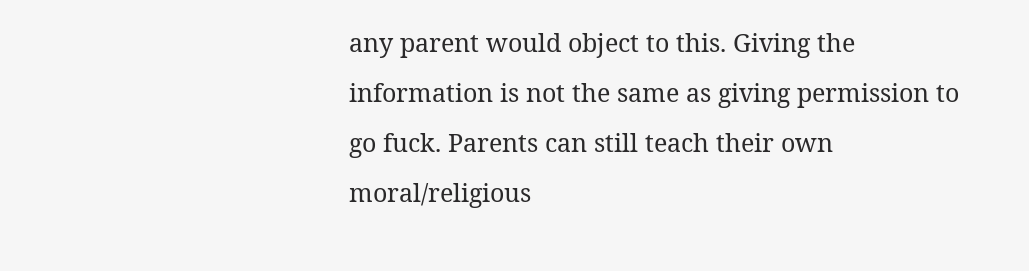any parent would object to this. Giving the information is not the same as giving permission to go fuck. Parents can still teach their own moral/religious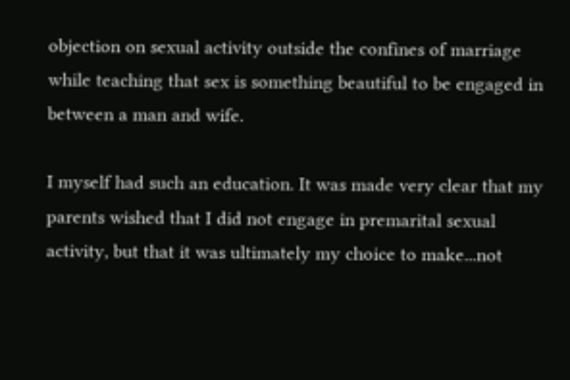objection on sexual activity outside the confines of marriage while teaching that sex is something beautiful to be engaged in between a man and wife.

I myself had such an education. It was made very clear that my parents wished that I did not engage in premarital sexual activity, but that it was ultimately my choice to make...not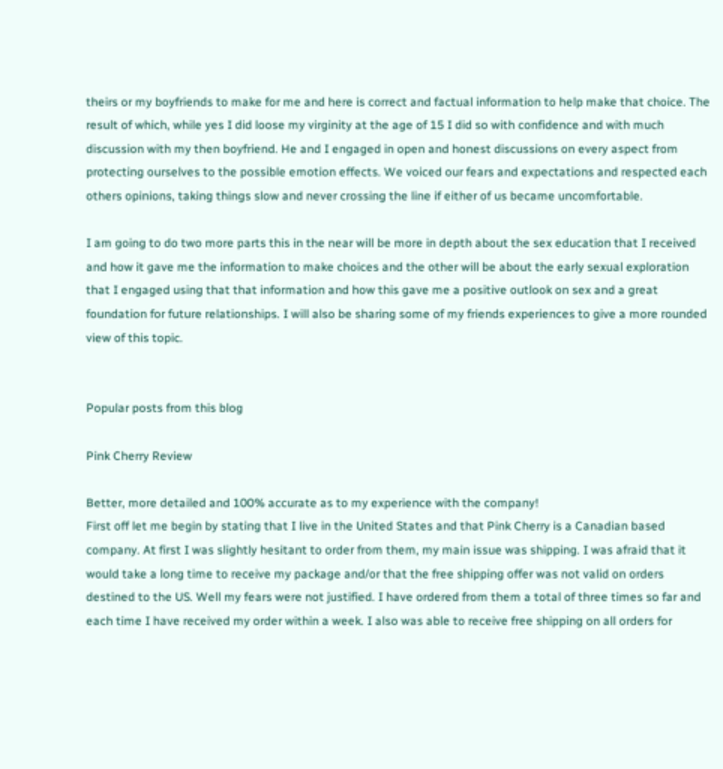theirs or my boyfriends to make for me and here is correct and factual information to help make that choice. The result of which, while yes I did loose my virginity at the age of 15 I did so with confidence and with much discussion with my then boyfriend. He and I engaged in open and honest discussions on every aspect from protecting ourselves to the possible emotion effects. We voiced our fears and expectations and respected each others opinions, taking things slow and never crossing the line if either of us became uncomfortable.

I am going to do two more parts this in the near will be more in depth about the sex education that I received and how it gave me the information to make choices and the other will be about the early sexual exploration that I engaged using that that information and how this gave me a positive outlook on sex and a great foundation for future relationships. I will also be sharing some of my friends experiences to give a more rounded view of this topic.


Popular posts from this blog

Pink Cherry Review

Better, more detailed and 100% accurate as to my experience with the company!
First off let me begin by stating that I live in the United States and that Pink Cherry is a Canadian based company. At first I was slightly hesitant to order from them, my main issue was shipping. I was afraid that it would take a long time to receive my package and/or that the free shipping offer was not valid on orders destined to the US. Well my fears were not justified. I have ordered from them a total of three times so far and each time I have received my order within a week. I also was able to receive free shipping on all orders for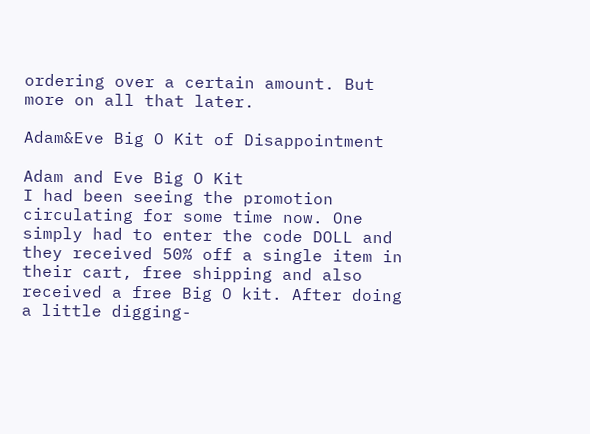ordering over a certain amount. But more on all that later.

Adam&Eve Big O Kit of Disappointment

Adam and Eve Big O Kit
I had been seeing the promotion circulating for some time now. One simply had to enter the code DOLL and they received 50% off a single item in their cart, free shipping and also received a free Big O kit. After doing a little digging-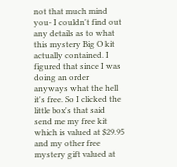not that much mind you- I couldn't find out any details as to what this mystery Big O kit actually contained. I figured that since I was doing an order anyways what the hell it's free. So I clicked the little box's that said send me my free kit which is valued at $29.95 and my other free mystery gift valued at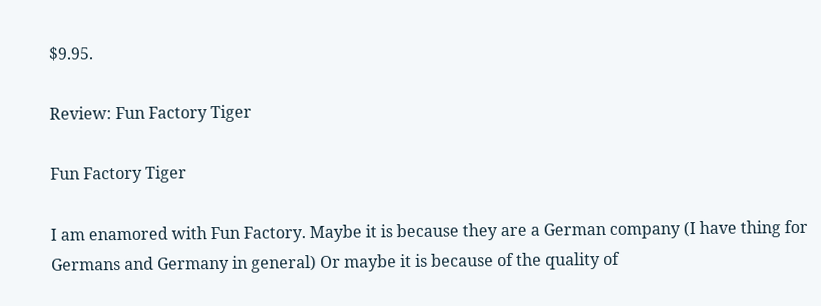$9.95.

Review: Fun Factory Tiger

Fun Factory Tiger

I am enamored with Fun Factory. Maybe it is because they are a German company (I have thing for Germans and Germany in general) Or maybe it is because of the quality of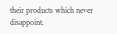their products which never disappoint.